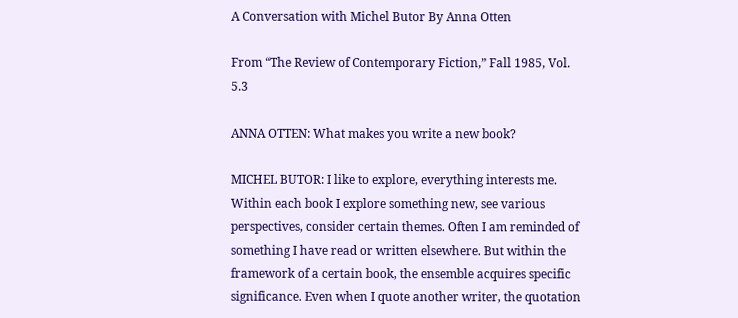A Conversation with Michel Butor By Anna Otten

From “The Review of Contemporary Fiction,” Fall 1985, Vol. 5.3

ANNA OTTEN: What makes you write a new book?

MICHEL BUTOR: I like to explore, everything interests me. Within each book I explore something new, see various perspectives, consider certain themes. Often I am reminded of something I have read or written elsewhere. But within the framework of a certain book, the ensemble acquires specific significance. Even when I quote another writer, the quotation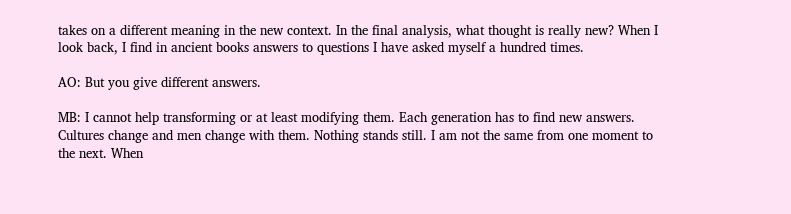takes on a different meaning in the new context. In the final analysis, what thought is really new? When I look back, I find in ancient books answers to questions I have asked myself a hundred times.

AO: But you give different answers.

MB: I cannot help transforming or at least modifying them. Each generation has to find new answers. Cultures change and men change with them. Nothing stands still. I am not the same from one moment to the next. When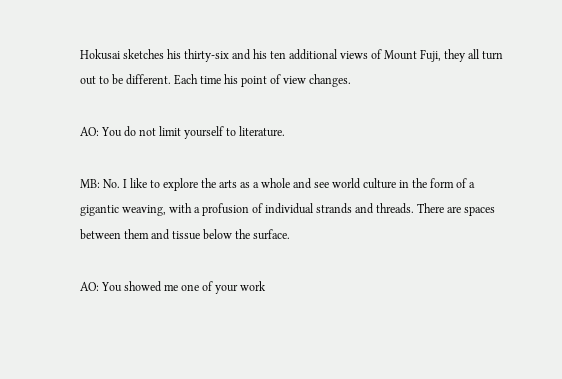Hokusai sketches his thirty-six and his ten additional views of Mount Fuji, they all turn out to be different. Each time his point of view changes.

AO: You do not limit yourself to literature.

MB: No. I like to explore the arts as a whole and see world culture in the form of a gigantic weaving, with a profusion of individual strands and threads. There are spaces between them and tissue below the surface.

AO: You showed me one of your work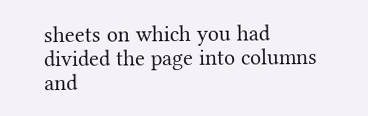sheets on which you had divided the page into columns and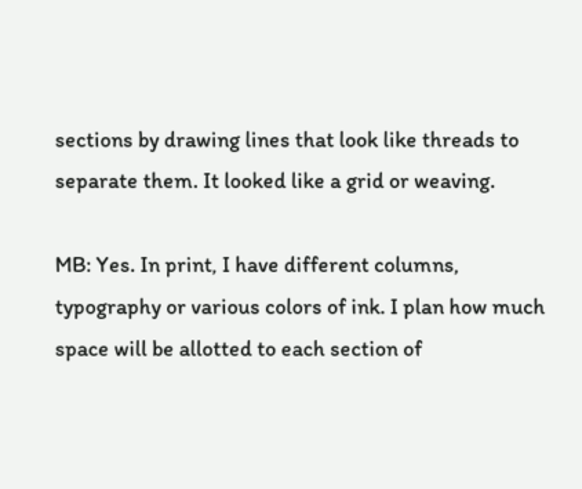sections by drawing lines that look like threads to separate them. It looked like a grid or weaving.

MB: Yes. In print, I have different columns, typography or various colors of ink. I plan how much space will be allotted to each section of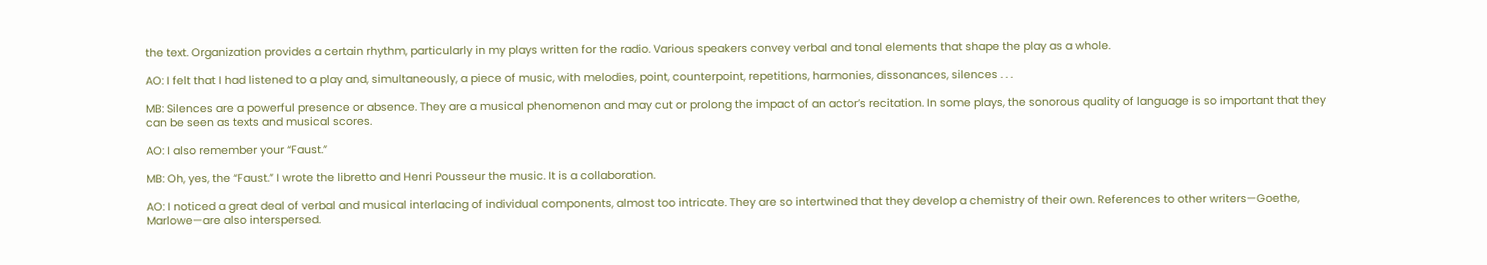the text. Organization provides a certain rhythm, particularly in my plays written for the radio. Various speakers convey verbal and tonal elements that shape the play as a whole.

AO: I felt that I had listened to a play and, simultaneously, a piece of music, with melodies, point, counterpoint, repetitions, harmonies, dissonances, silences . . .

MB: Silences are a powerful presence or absence. They are a musical phenomenon and may cut or prolong the impact of an actor’s recitation. In some plays, the sonorous quality of language is so important that they can be seen as texts and musical scores.

AO: I also remember your “Faust.”

MB: Oh, yes, the “Faust.” I wrote the libretto and Henri Pousseur the music. It is a collaboration.

AO: I noticed a great deal of verbal and musical interlacing of individual components, almost too intricate. They are so intertwined that they develop a chemistry of their own. References to other writers—Goethe, Marlowe—are also interspersed.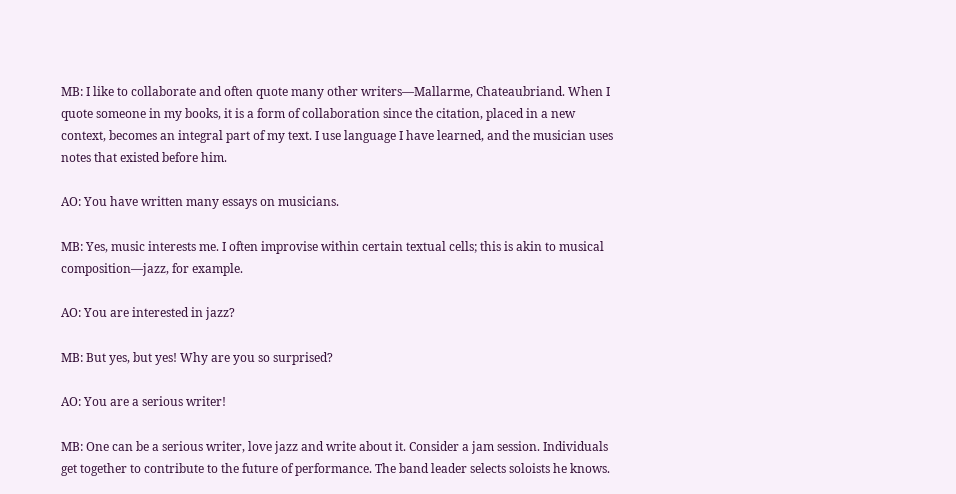MB: I like to collaborate and often quote many other writers—Mallarme, Chateaubriand. When I quote someone in my books, it is a form of collaboration since the citation, placed in a new context, becomes an integral part of my text. I use language I have learned, and the musician uses notes that existed before him.

AO: You have written many essays on musicians.

MB: Yes, music interests me. I often improvise within certain textual cells; this is akin to musical composition—jazz, for example.

AO: You are interested in jazz?

MB: But yes, but yes! Why are you so surprised?

AO: You are a serious writer!

MB: One can be a serious writer, love jazz and write about it. Consider a jam session. Individuals get together to contribute to the future of performance. The band leader selects soloists he knows.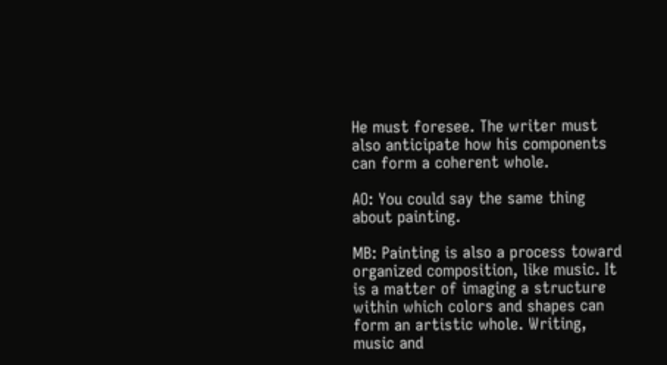He must foresee. The writer must also anticipate how his components can form a coherent whole.

AO: You could say the same thing about painting.

MB: Painting is also a process toward organized composition, like music. It is a matter of imaging a structure within which colors and shapes can form an artistic whole. Writing, music and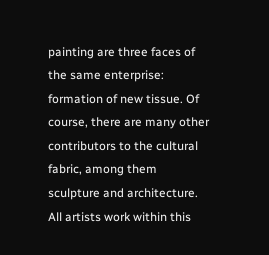painting are three faces of the same enterprise: formation of new tissue. Of course, there are many other contributors to the cultural fabric, among them sculpture and architecture. All artists work within this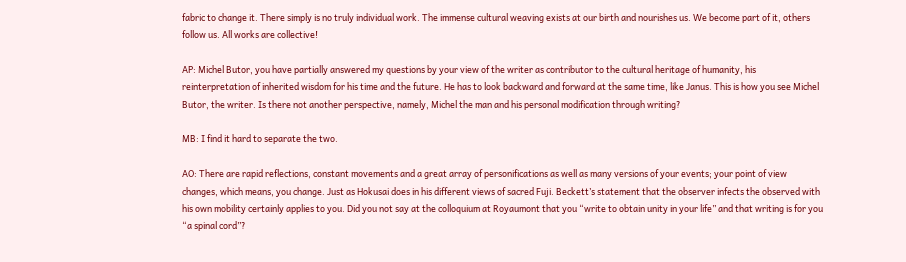fabric to change it. There simply is no truly individual work. The immense cultural weaving exists at our birth and nourishes us. We become part of it, others follow us. All works are collective!

AP: Michel Butor, you have partially answered my questions by your view of the writer as contributor to the cultural heritage of humanity, his reinterpretation of inherited wisdom for his time and the future. He has to look backward and forward at the same time, like Janus. This is how you see Michel Butor, the writer. Is there not another perspective, namely, Michel the man and his personal modification through writing?

MB: I find it hard to separate the two.

AO: There are rapid reflections, constant movements and a great array of personifications as well as many versions of your events; your point of view changes, which means, you change. Just as Hokusai does in his different views of sacred Fuji. Beckett’s statement that the observer infects the observed with his own mobility certainly applies to you. Did you not say at the colloquium at Royaumont that you “write to obtain unity in your life” and that writing is for you “a spinal cord”?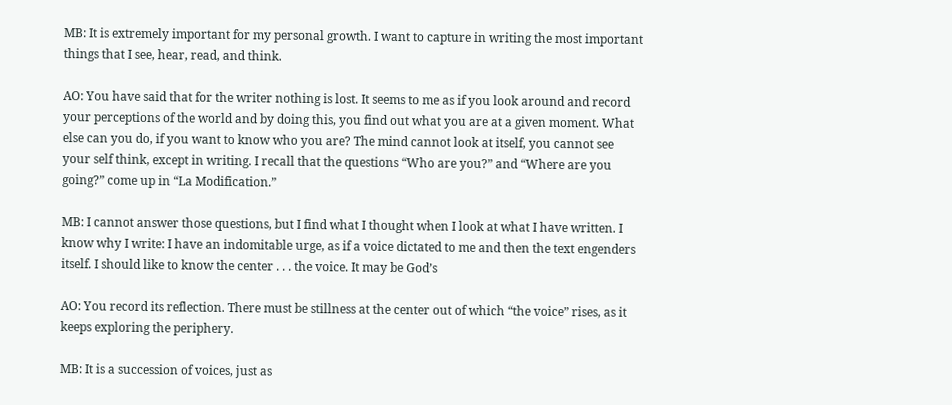MB: It is extremely important for my personal growth. I want to capture in writing the most important things that I see, hear, read, and think.

AO: You have said that for the writer nothing is lost. It seems to me as if you look around and record your perceptions of the world and by doing this, you find out what you are at a given moment. What else can you do, if you want to know who you are? The mind cannot look at itself, you cannot see your self think, except in writing. I recall that the questions “Who are you?” and “Where are you going?” come up in “La Modification.”

MB: I cannot answer those questions, but I find what I thought when I look at what I have written. I know why I write: I have an indomitable urge, as if a voice dictated to me and then the text engenders itself. I should like to know the center . . . the voice. It may be God’s

AO: You record its reflection. There must be stillness at the center out of which “the voice” rises, as it keeps exploring the periphery.

MB: It is a succession of voices, just as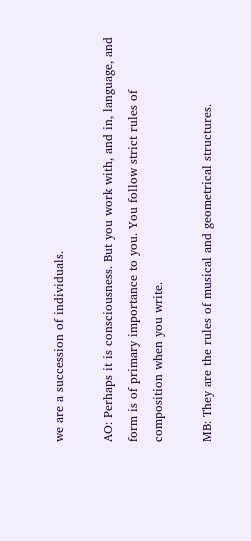we are a succession of individuals.

AO: Perhaps it is consciousness. But you work with, and in, language, and form is of primary importance to you. You follow strict rules of composition when you write.

MB: They are the rules of musical and geometrical structures.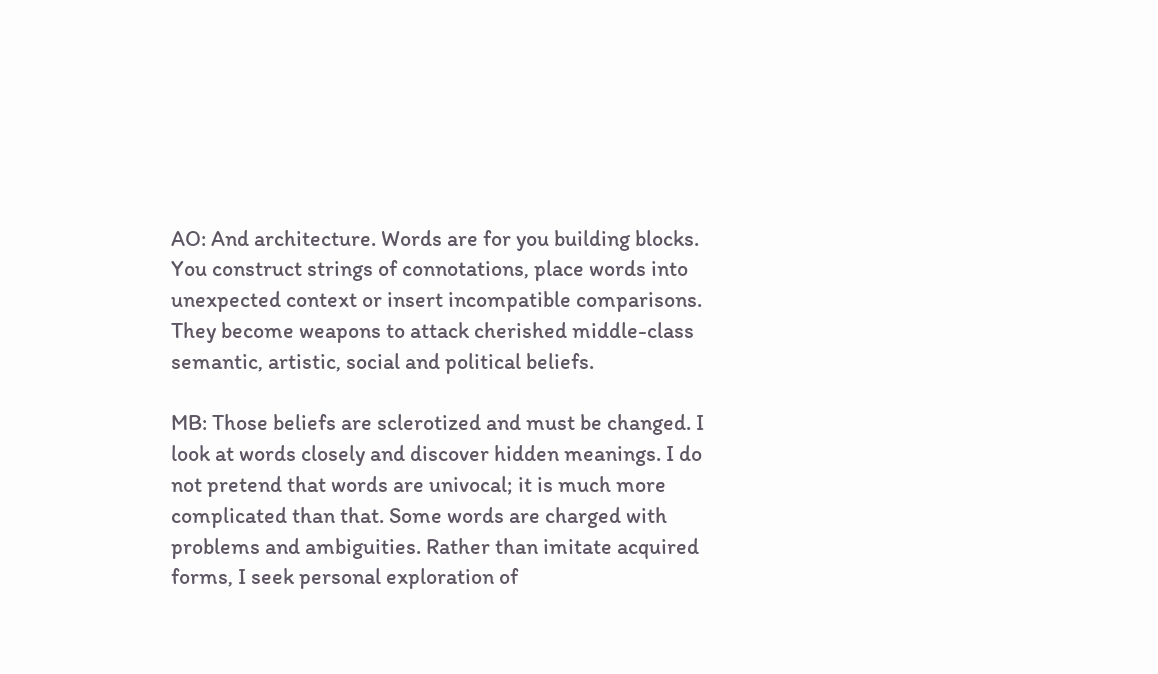AO: And architecture. Words are for you building blocks. You construct strings of connotations, place words into unexpected context or insert incompatible comparisons. They become weapons to attack cherished middle-class semantic, artistic, social and political beliefs.

MB: Those beliefs are sclerotized and must be changed. I look at words closely and discover hidden meanings. I do not pretend that words are univocal; it is much more complicated than that. Some words are charged with problems and ambiguities. Rather than imitate acquired forms, I seek personal exploration of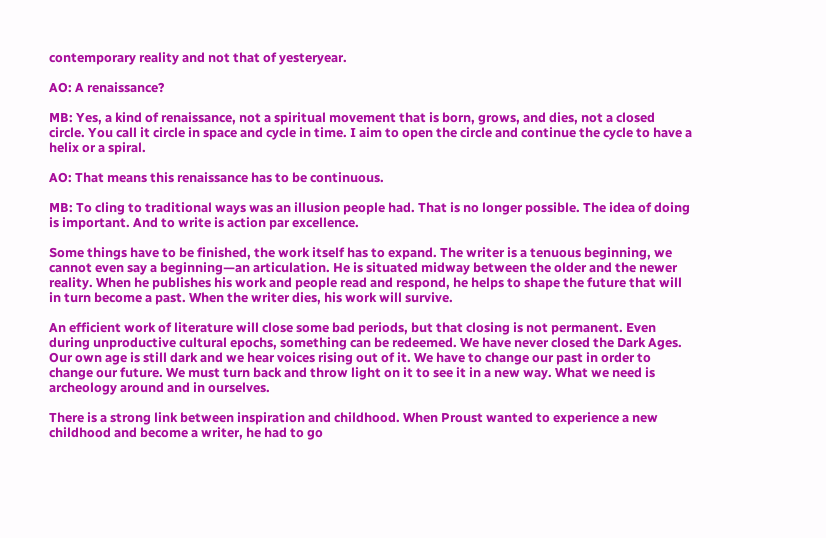contemporary reality and not that of yesteryear.

AO: A renaissance?

MB: Yes, a kind of renaissance, not a spiritual movement that is born, grows, and dies, not a closed circle. You call it circle in space and cycle in time. I aim to open the circle and continue the cycle to have a helix or a spiral.

AO: That means this renaissance has to be continuous.

MB: To cling to traditional ways was an illusion people had. That is no longer possible. The idea of doing is important. And to write is action par excellence.

Some things have to be finished, the work itself has to expand. The writer is a tenuous beginning, we cannot even say a beginning—an articulation. He is situated midway between the older and the newer reality. When he publishes his work and people read and respond, he helps to shape the future that will in turn become a past. When the writer dies, his work will survive.

An efficient work of literature will close some bad periods, but that closing is not permanent. Even during unproductive cultural epochs, something can be redeemed. We have never closed the Dark Ages. Our own age is still dark and we hear voices rising out of it. We have to change our past in order to change our future. We must turn back and throw light on it to see it in a new way. What we need is archeology around and in ourselves.

There is a strong link between inspiration and childhood. When Proust wanted to experience a new childhood and become a writer, he had to go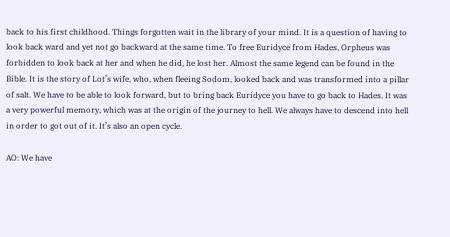back to his first childhood. Things forgotten wait in the library of your mind. It is a question of having to look back ward and yet not go backward at the same time. To free Euridyce from Hades, Orpheus was forbidden to look back at her and when he did, he lost her. Almost the same legend can be found in the Bible. It is the story of Lot’s wife, who, when fleeing Sodom, looked back and was transformed into a pillar of salt. We have to be able to look forward, but to bring back Euridyce you have to go back to Hades. It was a very powerful memory, which was at the origin of the journey to hell. We always have to descend into hell in order to got out of it. It’s also an open cycle.

AO: We have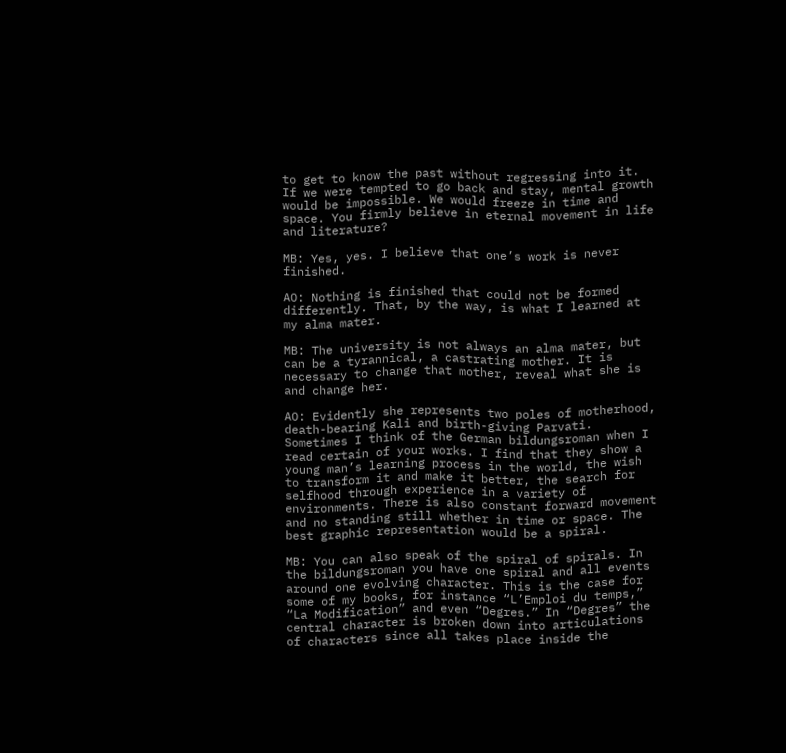to get to know the past without regressing into it. If we were tempted to go back and stay, mental growth would be impossible. We would freeze in time and space. You firmly believe in eternal movement in life and literature?

MB: Yes, yes. I believe that one’s work is never finished.

AO: Nothing is finished that could not be formed differently. That, by the way, is what I learned at my alma mater.

MB: The university is not always an alma mater, but can be a tyrannical, a castrating mother. It is necessary to change that mother, reveal what she is and change her.

AO: Evidently she represents two poles of motherhood, death-bearing Kali and birth-giving Parvati.
Sometimes I think of the German bildungsroman when I read certain of your works. I find that they show a young man’s learning process in the world, the wish to transform it and make it better, the search for selfhood through experience in a variety of environments. There is also constant forward movement and no standing still whether in time or space. The best graphic representation would be a spiral.

MB: You can also speak of the spiral of spirals. In the bildungsroman you have one spiral and all events around one evolving character. This is the case for some of my books, for instance “L’Emploi du temps,” “La Modification” and even “Degres.” In “Degres” the central character is broken down into articulations of characters since all takes place inside the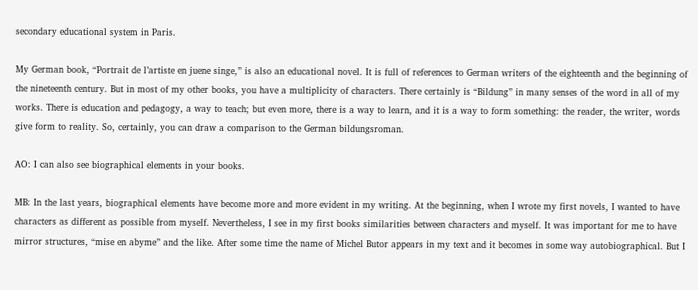secondary educational system in Paris.

My German book, “Portrait de l’artiste en juene singe,” is also an educational novel. It is full of references to German writers of the eighteenth and the beginning of the nineteenth century. But in most of my other books, you have a multiplicity of characters. There certainly is “Bildung” in many senses of the word in all of my works. There is education and pedagogy, a way to teach; but even more, there is a way to learn, and it is a way to form something: the reader, the writer, words give form to reality. So, certainly, you can draw a comparison to the German bildungsroman.

AO: I can also see biographical elements in your books.

MB: In the last years, biographical elements have become more and more evident in my writing. At the beginning, when I wrote my first novels, I wanted to have characters as different as possible from myself. Nevertheless, I see in my first books similarities between characters and myself. It was important for me to have mirror structures, “mise en abyme” and the like. After some time the name of Michel Butor appears in my text and it becomes in some way autobiographical. But I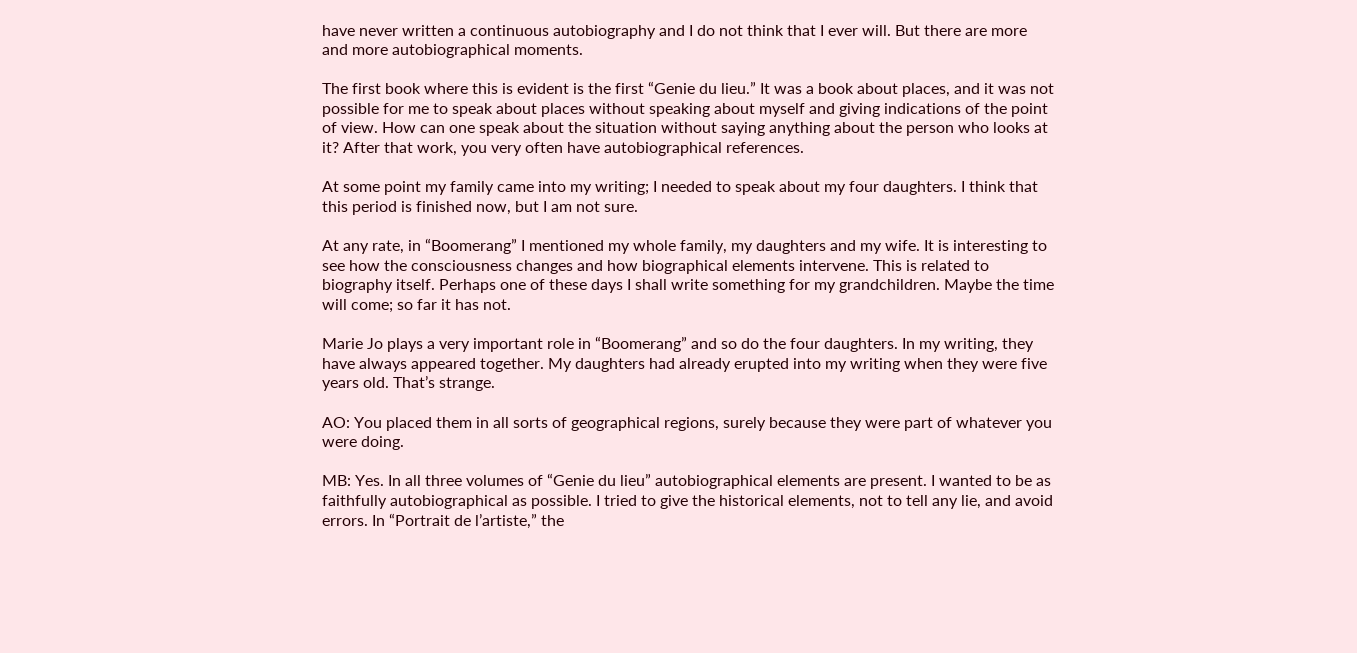have never written a continuous autobiography and I do not think that I ever will. But there are more and more autobiographical moments.

The first book where this is evident is the first “Genie du lieu.” It was a book about places, and it was not possible for me to speak about places without speaking about myself and giving indications of the point of view. How can one speak about the situation without saying anything about the person who looks at it? After that work, you very often have autobiographical references.

At some point my family came into my writing; I needed to speak about my four daughters. I think that this period is finished now, but I am not sure.

At any rate, in “Boomerang” I mentioned my whole family, my daughters and my wife. It is interesting to see how the consciousness changes and how biographical elements intervene. This is related to biography itself. Perhaps one of these days I shall write something for my grandchildren. Maybe the time will come; so far it has not.

Marie Jo plays a very important role in “Boomerang” and so do the four daughters. In my writing, they have always appeared together. My daughters had already erupted into my writing when they were five years old. That’s strange.

AO: You placed them in all sorts of geographical regions, surely because they were part of whatever you were doing.

MB: Yes. In all three volumes of “Genie du lieu” autobiographical elements are present. I wanted to be as faithfully autobiographical as possible. I tried to give the historical elements, not to tell any lie, and avoid errors. In “Portrait de l’artiste,” the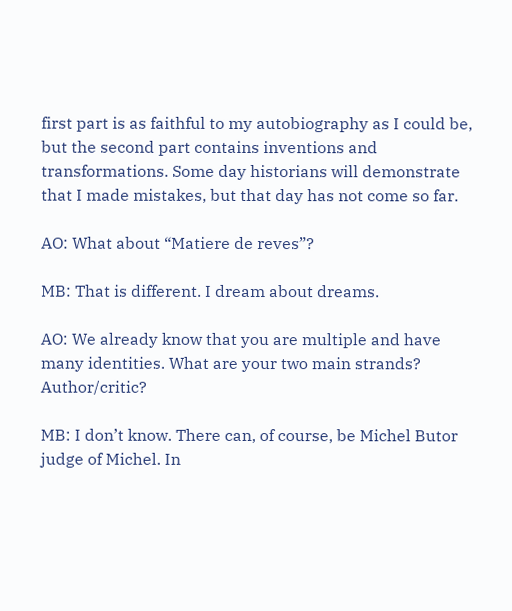first part is as faithful to my autobiography as I could be, but the second part contains inventions and transformations. Some day historians will demonstrate that I made mistakes, but that day has not come so far.

AO: What about “Matiere de reves”?

MB: That is different. I dream about dreams.

AO: We already know that you are multiple and have many identities. What are your two main strands? Author/critic?

MB: I don’t know. There can, of course, be Michel Butor judge of Michel. In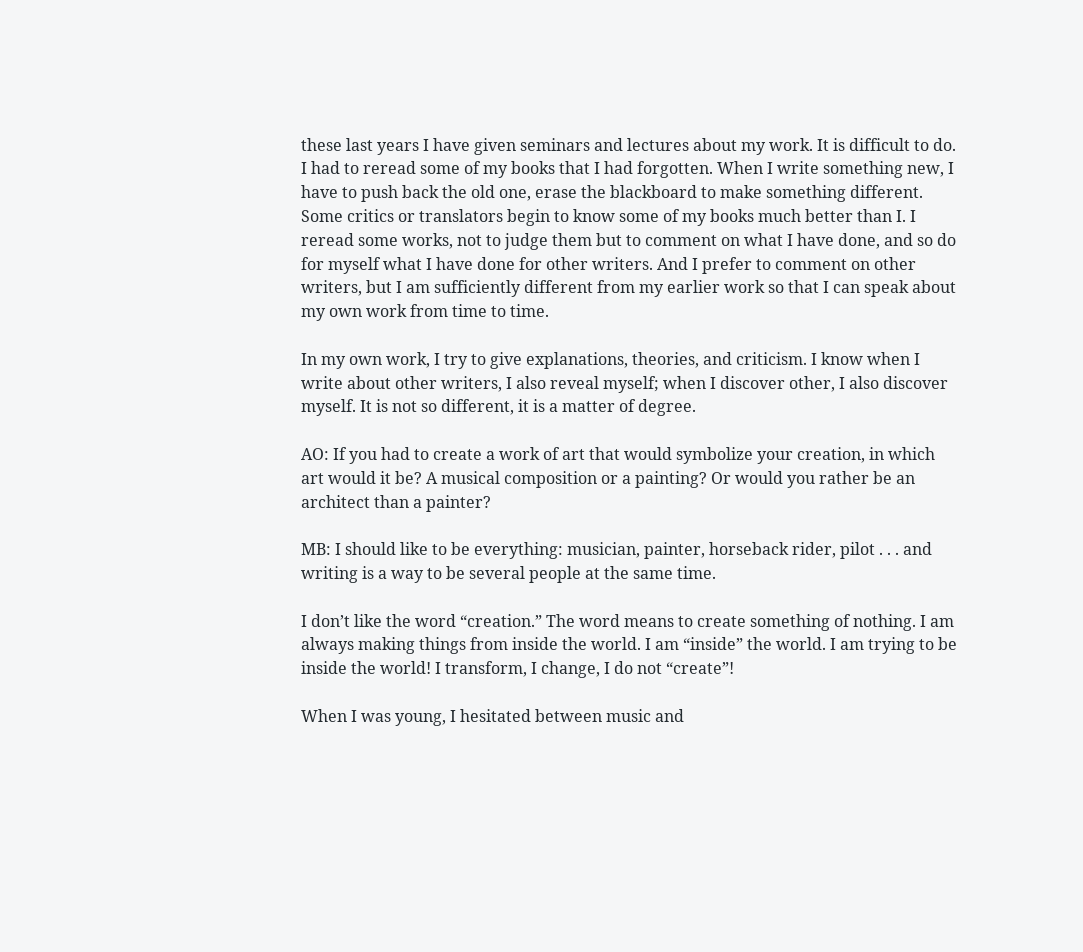these last years I have given seminars and lectures about my work. It is difficult to do. I had to reread some of my books that I had forgotten. When I write something new, I have to push back the old one, erase the blackboard to make something different. Some critics or translators begin to know some of my books much better than I. I reread some works, not to judge them but to comment on what I have done, and so do for myself what I have done for other writers. And I prefer to comment on other writers, but I am sufficiently different from my earlier work so that I can speak about my own work from time to time.

In my own work, I try to give explanations, theories, and criticism. I know when I write about other writers, I also reveal myself; when I discover other, I also discover myself. It is not so different, it is a matter of degree.

AO: If you had to create a work of art that would symbolize your creation, in which art would it be? A musical composition or a painting? Or would you rather be an architect than a painter?

MB: I should like to be everything: musician, painter, horseback rider, pilot . . . and writing is a way to be several people at the same time.

I don’t like the word “creation.” The word means to create something of nothing. I am always making things from inside the world. I am “inside” the world. I am trying to be inside the world! I transform, I change, I do not “create”!

When I was young, I hesitated between music and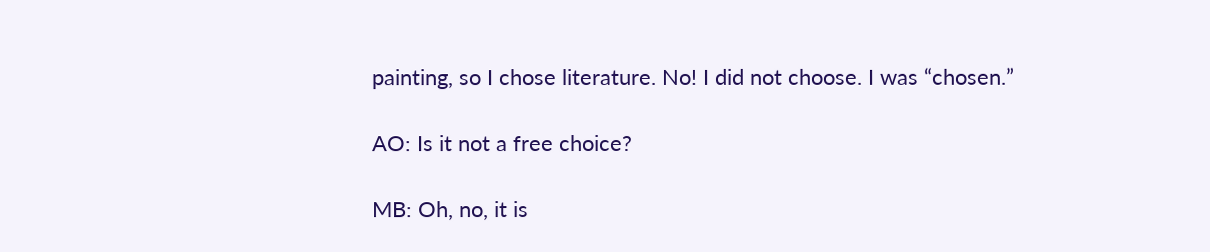painting, so I chose literature. No! I did not choose. I was “chosen.”

AO: Is it not a free choice?

MB: Oh, no, it is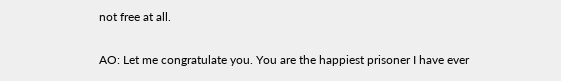not free at all.

AO: Let me congratulate you. You are the happiest prisoner I have ever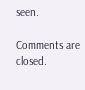seen.

Comments are closed.